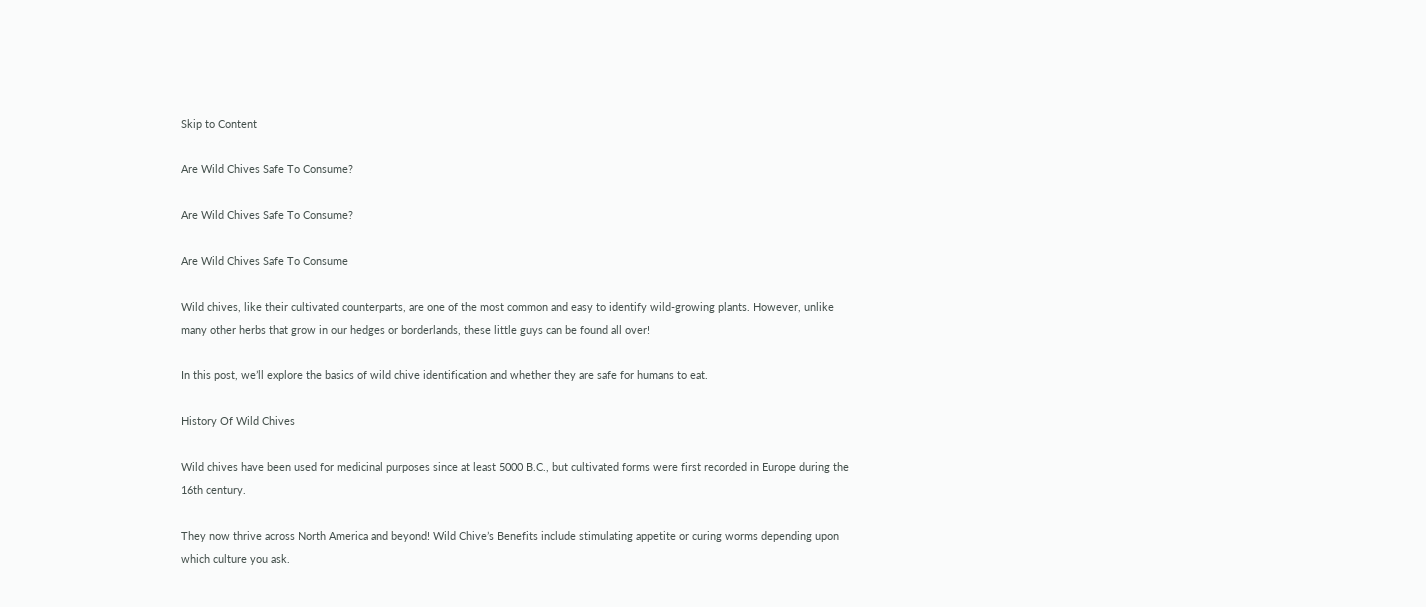Skip to Content

Are Wild Chives Safe To Consume?

Are Wild Chives Safe To Consume?

Are Wild Chives Safe To Consume

Wild chives, like their cultivated counterparts, are one of the most common and easy to identify wild-growing plants. However, unlike many other herbs that grow in our hedges or borderlands, these little guys can be found all over!

In this post, we’ll explore the basics of wild chive identification and whether they are safe for humans to eat.

History Of Wild Chives

Wild chives have been used for medicinal purposes since at least 5000 B.C., but cultivated forms were first recorded in Europe during the 16th century.

They now thrive across North America and beyond! Wild Chive’s Benefits include stimulating appetite or curing worms depending upon which culture you ask.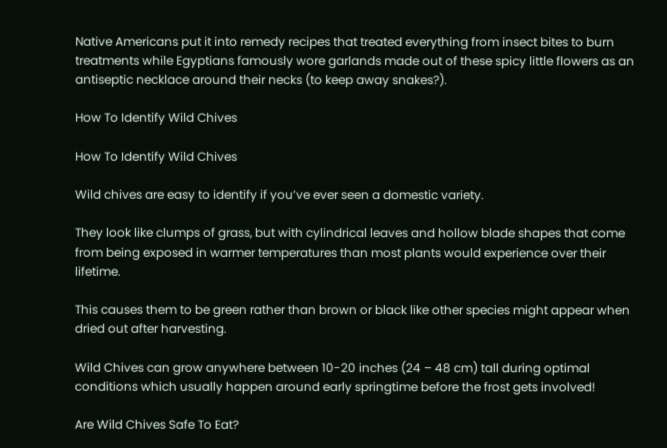Native Americans put it into remedy recipes that treated everything from insect bites to burn treatments while Egyptians famously wore garlands made out of these spicy little flowers as an antiseptic necklace around their necks (to keep away snakes?).

How To Identify Wild Chives

How To Identify Wild Chives

Wild chives are easy to identify if you’ve ever seen a domestic variety.

They look like clumps of grass, but with cylindrical leaves and hollow blade shapes that come from being exposed in warmer temperatures than most plants would experience over their lifetime.

This causes them to be green rather than brown or black like other species might appear when dried out after harvesting.

Wild Chives can grow anywhere between 10-20 inches (24 – 48 cm) tall during optimal conditions which usually happen around early springtime before the frost gets involved!

Are Wild Chives Safe To Eat?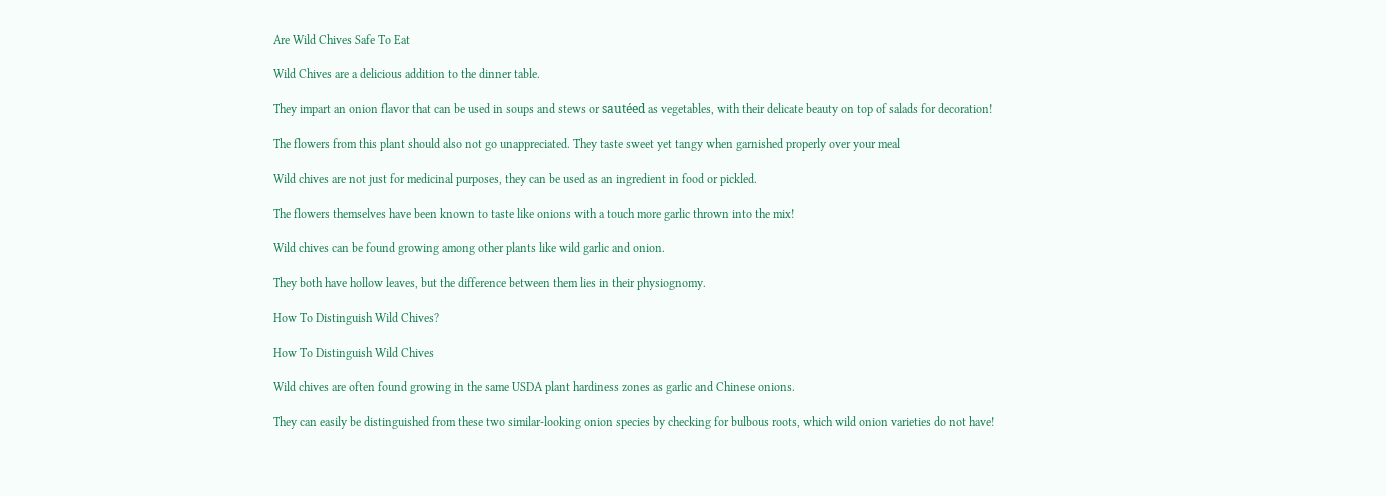Are Wild Chives Safe To Eat

Wild Chives are a delicious addition to the dinner table.

They impart an onion flavor that can be used in soups and stews or sautéed as vegetables, with their delicate beauty on top of salads for decoration!

The flowers from this plant should also not go unappreciated. They taste sweet yet tangy when garnished properly over your meal

Wild chives are not just for medicinal purposes, they can be used as an ingredient in food or pickled.

The flowers themselves have been known to taste like onions with a touch more garlic thrown into the mix!

Wild chives can be found growing among other plants like wild garlic and onion.

They both have hollow leaves, but the difference between them lies in their physiognomy.

How To Distinguish Wild Chives?

How To Distinguish Wild Chives

Wild chives are often found growing in the same USDA plant hardiness zones as garlic and Chinese onions.

They can easily be distinguished from these two similar-looking onion species by checking for bulbous roots, which wild onion varieties do not have!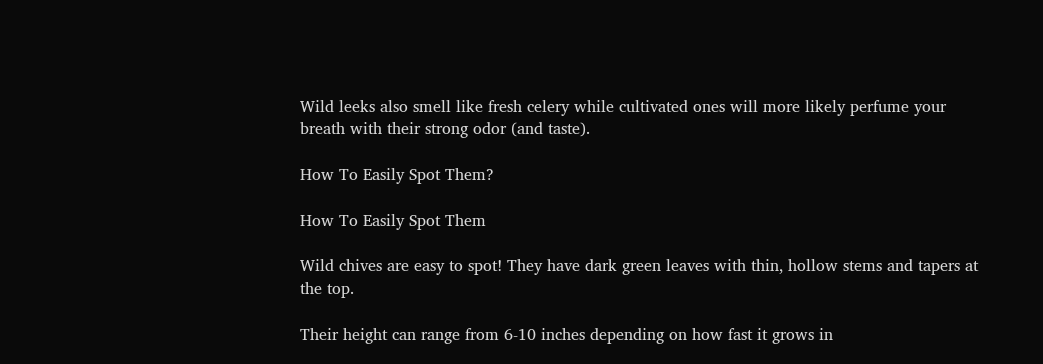Wild leeks also smell like fresh celery while cultivated ones will more likely perfume your breath with their strong odor (and taste).

How To Easily Spot Them?

How To Easily Spot Them

Wild chives are easy to spot! They have dark green leaves with thin, hollow stems and tapers at the top.

Their height can range from 6-10 inches depending on how fast it grows in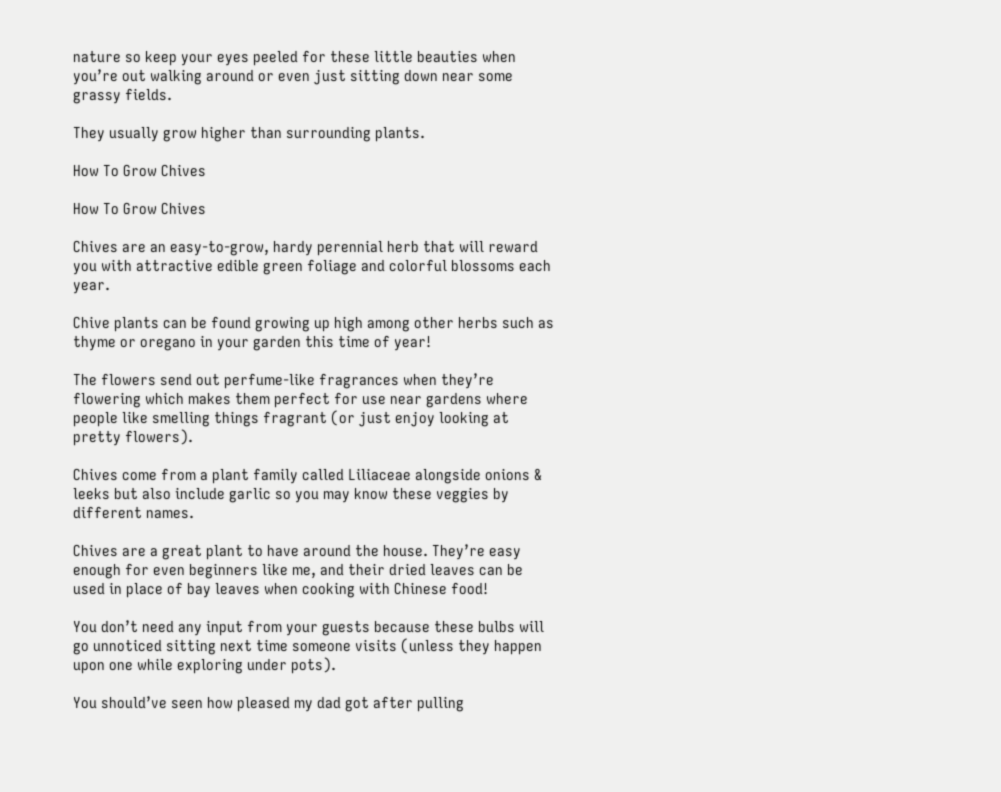nature so keep your eyes peeled for these little beauties when you’re out walking around or even just sitting down near some grassy fields.

They usually grow higher than surrounding plants.

How To Grow Chives

How To Grow Chives

Chives are an easy-to-grow, hardy perennial herb that will reward you with attractive edible green foliage and colorful blossoms each year.

Chive plants can be found growing up high among other herbs such as thyme or oregano in your garden this time of year!

The flowers send out perfume-like fragrances when they’re flowering which makes them perfect for use near gardens where people like smelling things fragrant (or just enjoy looking at pretty flowers).

Chives come from a plant family called Liliaceae alongside onions & leeks but also include garlic so you may know these veggies by different names.

Chives are a great plant to have around the house. They’re easy enough for even beginners like me, and their dried leaves can be used in place of bay leaves when cooking with Chinese food!

You don’t need any input from your guests because these bulbs will go unnoticed sitting next time someone visits (unless they happen upon one while exploring under pots).

You should’ve seen how pleased my dad got after pulling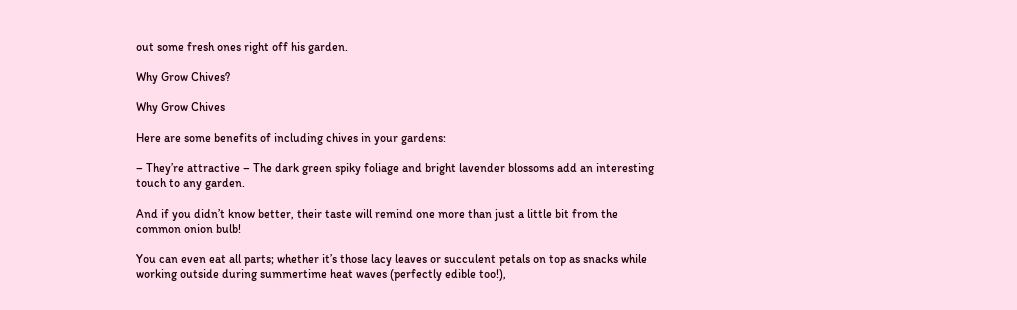out some fresh ones right off his garden.

Why Grow Chives?

Why Grow Chives

Here are some benefits of including chives in your gardens:

– They’re attractive – The dark green spiky foliage and bright lavender blossoms add an interesting touch to any garden.

And if you didn’t know better, their taste will remind one more than just a little bit from the common onion bulb!

You can even eat all parts; whether it’s those lacy leaves or succulent petals on top as snacks while working outside during summertime heat waves (perfectly edible too!),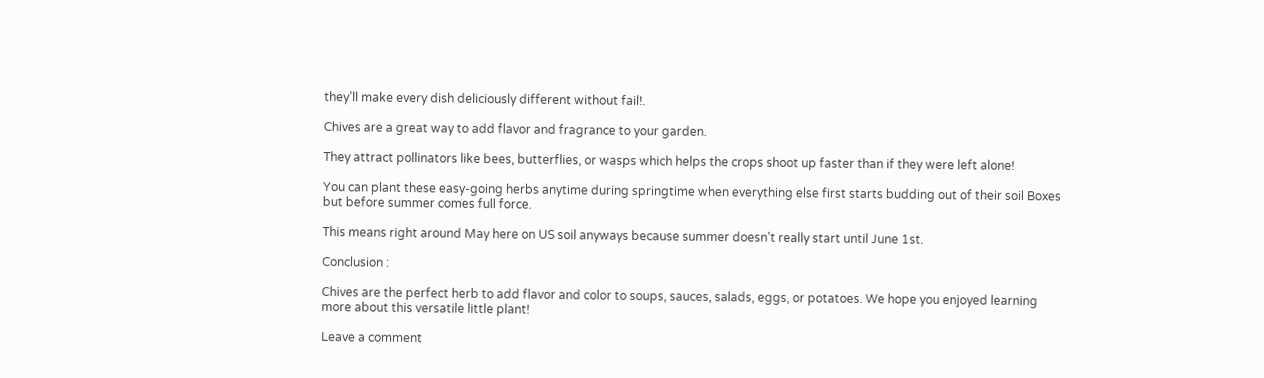they’ll make every dish deliciously different without fail!.

Chives are a great way to add flavor and fragrance to your garden.

They attract pollinators like bees, butterflies, or wasps which helps the crops shoot up faster than if they were left alone!

You can plant these easy-going herbs anytime during springtime when everything else first starts budding out of their soil Boxes but before summer comes full force.

This means right around May here on US soil anyways because summer doesn’t really start until June 1st.

Conclusion :

Chives are the perfect herb to add flavor and color to soups, sauces, salads, eggs, or potatoes. We hope you enjoyed learning more about this versatile little plant!

Leave a comment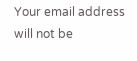Your email address will not be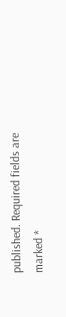published. Required fields are marked *